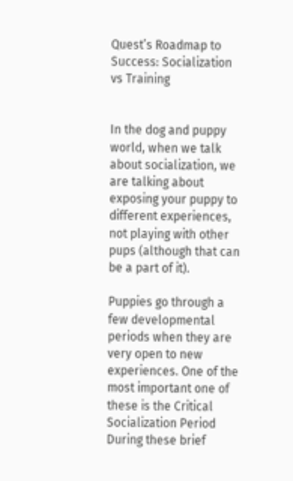Quest’s Roadmap to Success: Socialization vs Training


In the dog and puppy world, when we talk about socialization, we are talking about exposing your puppy to different experiences, not playing with other pups (although that can be a part of it).

Puppies go through a few developmental periods when they are very open to new experiences. One of the most important one of these is the Critical Socialization Period During these brief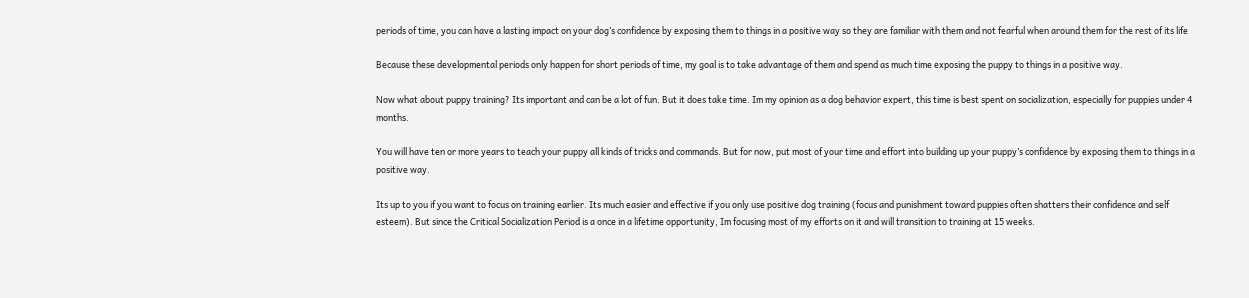periods of time, you can have a lasting impact on your dog’s confidence by exposing them to things in a positive way so they are familiar with them and not fearful when around them for the rest of its life

Because these developmental periods only happen for short periods of time, my goal is to take advantage of them and spend as much time exposing the puppy to things in a positive way.

Now what about puppy training? Its important and can be a lot of fun. But it does take time. Im my opinion as a dog behavior expert, this time is best spent on socialization, especially for puppies under 4 months.

You will have ten or more years to teach your puppy all kinds of tricks and commands. But for now, put most of your time and effort into building up your puppy’s confidence by exposing them to things in a positive way.

Its up to you if you want to focus on training earlier. Its much easier and effective if you only use positive dog training (focus and punishment toward puppies often shatters their confidence and self esteem). But since the Critical Socialization Period is a once in a lifetime opportunity, Im focusing most of my efforts on it and will transition to training at 15 weeks.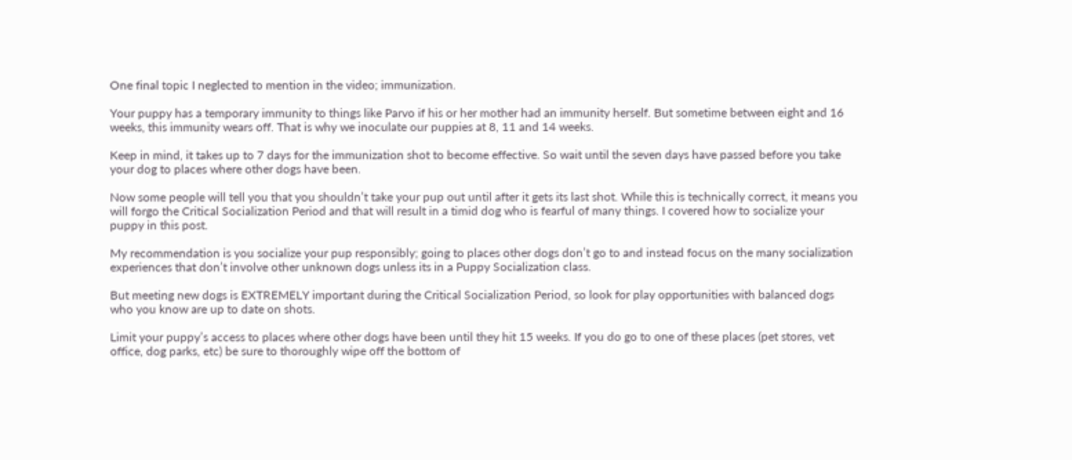One final topic I neglected to mention in the video; immunization.

Your puppy has a temporary immunity to things like Parvo if his or her mother had an immunity herself. But sometime between eight and 16 weeks, this immunity wears off. That is why we inoculate our puppies at 8, 11 and 14 weeks.

Keep in mind, it takes up to 7 days for the immunization shot to become effective. So wait until the seven days have passed before you take your dog to places where other dogs have been.

Now some people will tell you that you shouldn’t take your pup out until after it gets its last shot. While this is technically correct, it means you will forgo the Critical Socialization Period and that will result in a timid dog who is fearful of many things. I covered how to socialize your puppy in this post.

My recommendation is you socialize your pup responsibly; going to places other dogs don’t go to and instead focus on the many socialization experiences that don’t involve other unknown dogs unless its in a Puppy Socialization class.

But meeting new dogs is EXTREMELY important during the Critical Socialization Period, so look for play opportunities with balanced dogs who you know are up to date on shots.

Limit your puppy’s access to places where other dogs have been until they hit 15 weeks. If you do go to one of these places (pet stores, vet office, dog parks, etc) be sure to thoroughly wipe off the bottom of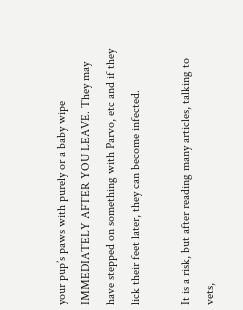your pup’s paws with purely or a baby wipe IMMEDIATELY AFTER YOU LEAVE. They may have stepped on something with Parvo, etc and if they lick their feet later, they can become infected.

It is a risk, but after reading many articles, talking to vets,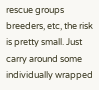rescue groups breeders, etc, the risk is pretty small. Just carry around some individually wrapped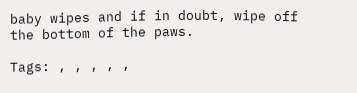baby wipes and if in doubt, wipe off the bottom of the paws.

Tags: , , , , ,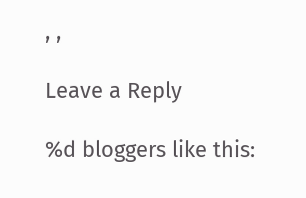, ,

Leave a Reply

%d bloggers like this: